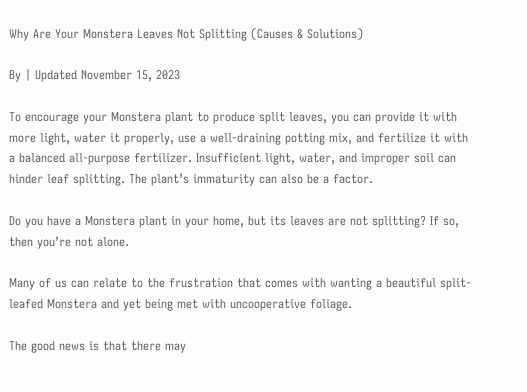Why Are Your Monstera Leaves Not Splitting (Causes & Solutions)

By | Updated November 15, 2023

To encourage your Monstera plant to produce split leaves, you can provide it with more light, water it properly, use a well-draining potting mix, and fertilize it with a balanced all-purpose fertilizer. Insufficient light, water, and improper soil can hinder leaf splitting. The plant’s immaturity can also be a factor.

Do you have a Monstera plant in your home, but its leaves are not splitting? If so, then you’re not alone.

Many of us can relate to the frustration that comes with wanting a beautiful split-leafed Monstera and yet being met with uncooperative foliage.

The good news is that there may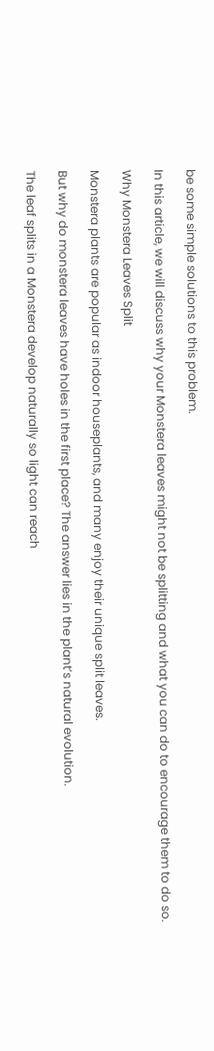be some simple solutions to this problem.

In this article, we will discuss why your Monstera leaves might not be splitting and what you can do to encourage them to do so.

Why Monstera Leaves Split

Monstera plants are popular as indoor houseplants, and many enjoy their unique split leaves.

But why do monstera leaves have holes in the first place? The answer lies in the plant’s natural evolution.

The leaf splits in a Monstera develop naturally so light can reach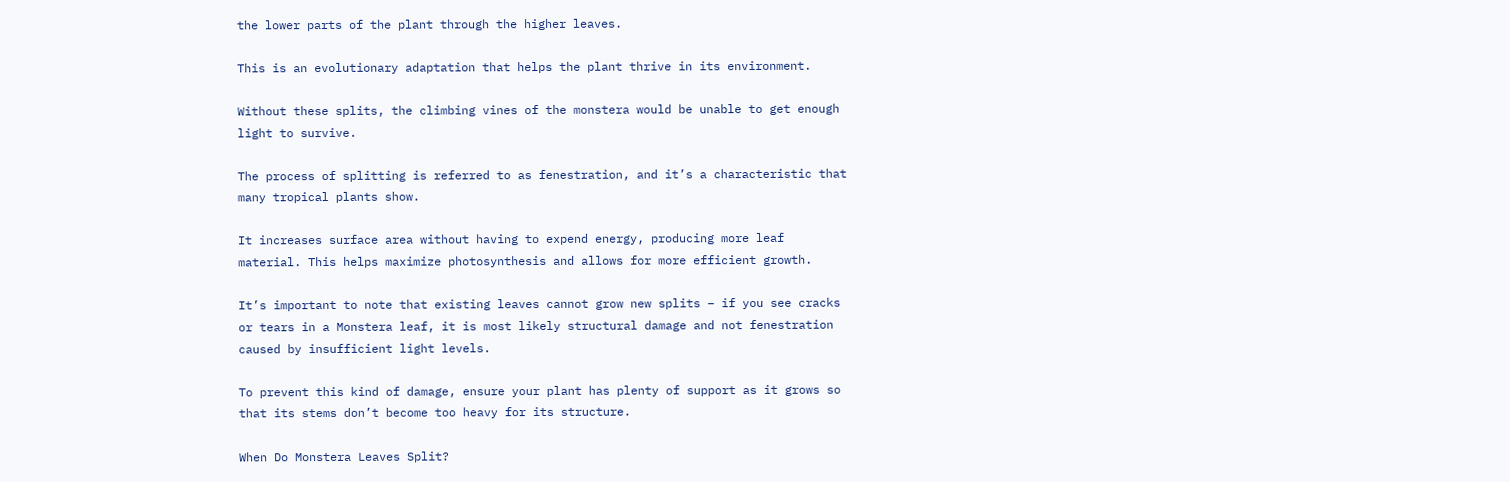the lower parts of the plant through the higher leaves.

This is an evolutionary adaptation that helps the plant thrive in its environment.

Without these splits, the climbing vines of the monstera would be unable to get enough light to survive.

The process of splitting is referred to as fenestration, and it’s a characteristic that many tropical plants show.

It increases surface area without having to expend energy, producing more leaf material. This helps maximize photosynthesis and allows for more efficient growth.

It’s important to note that existing leaves cannot grow new splits – if you see cracks or tears in a Monstera leaf, it is most likely structural damage and not fenestration caused by insufficient light levels.

To prevent this kind of damage, ensure your plant has plenty of support as it grows so that its stems don’t become too heavy for its structure.

When Do Monstera Leaves Split?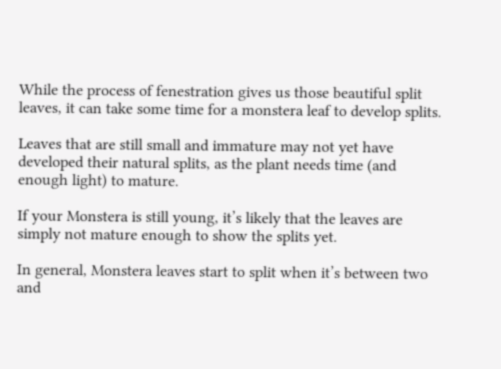While the process of fenestration gives us those beautiful split leaves, it can take some time for a monstera leaf to develop splits.

Leaves that are still small and immature may not yet have developed their natural splits, as the plant needs time (and enough light) to mature.

If your Monstera is still young, it’s likely that the leaves are simply not mature enough to show the splits yet.

In general, Monstera leaves start to split when it’s between two and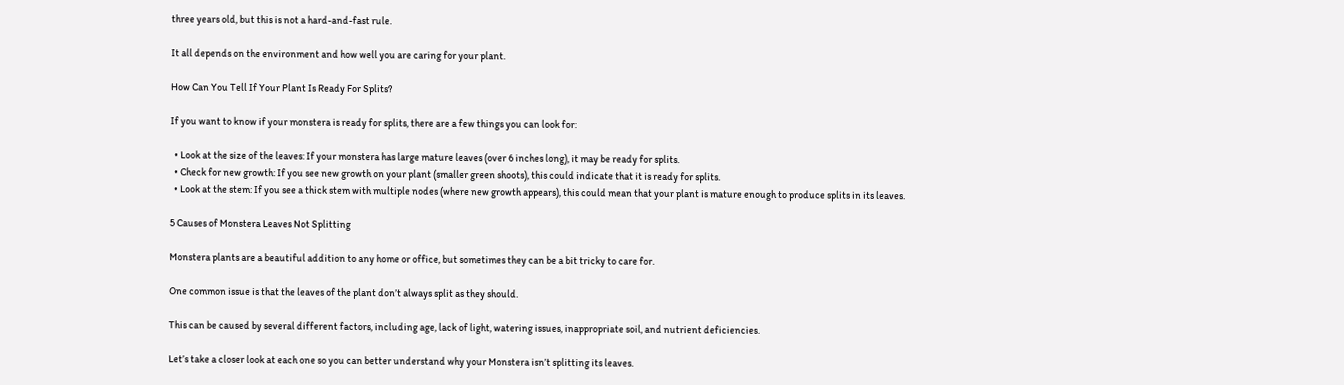three years old, but this is not a hard-and-fast rule.

It all depends on the environment and how well you are caring for your plant.

How Can You Tell If Your Plant Is Ready For Splits?

If you want to know if your monstera is ready for splits, there are a few things you can look for:

  • Look at the size of the leaves: If your monstera has large mature leaves (over 6 inches long), it may be ready for splits.
  • Check for new growth: If you see new growth on your plant (smaller green shoots), this could indicate that it is ready for splits.
  • Look at the stem: If you see a thick stem with multiple nodes (where new growth appears), this could mean that your plant is mature enough to produce splits in its leaves.

5 Causes of Monstera Leaves Not Splitting

Monstera plants are a beautiful addition to any home or office, but sometimes they can be a bit tricky to care for.

One common issue is that the leaves of the plant don’t always split as they should.

This can be caused by several different factors, including age, lack of light, watering issues, inappropriate soil, and nutrient deficiencies.

Let’s take a closer look at each one so you can better understand why your Monstera isn’t splitting its leaves.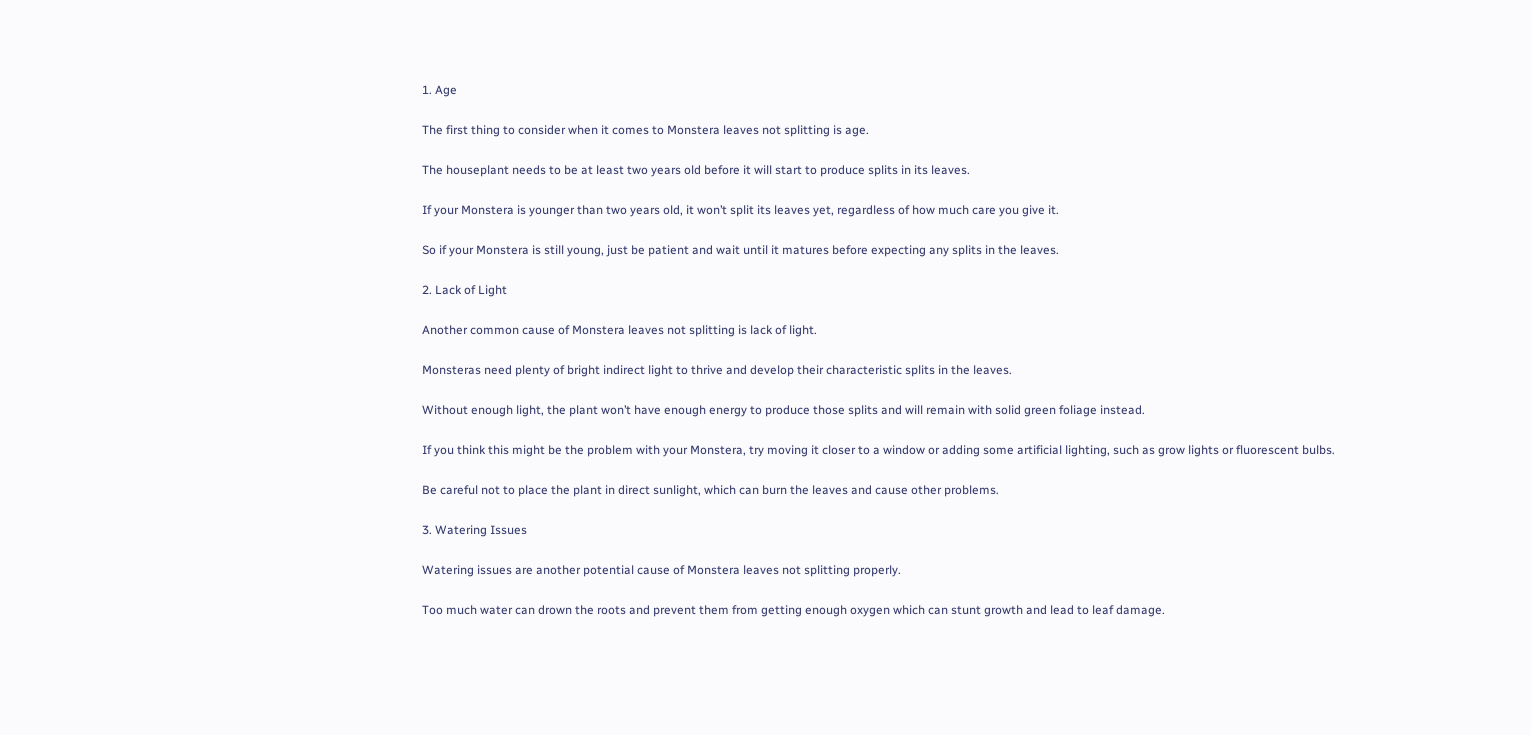1. Age

The first thing to consider when it comes to Monstera leaves not splitting is age.

The houseplant needs to be at least two years old before it will start to produce splits in its leaves.

If your Monstera is younger than two years old, it won’t split its leaves yet, regardless of how much care you give it.

So if your Monstera is still young, just be patient and wait until it matures before expecting any splits in the leaves.

2. Lack of Light

Another common cause of Monstera leaves not splitting is lack of light.

Monsteras need plenty of bright indirect light to thrive and develop their characteristic splits in the leaves.

Without enough light, the plant won’t have enough energy to produce those splits and will remain with solid green foliage instead.

If you think this might be the problem with your Monstera, try moving it closer to a window or adding some artificial lighting, such as grow lights or fluorescent bulbs.

Be careful not to place the plant in direct sunlight, which can burn the leaves and cause other problems.

3. Watering Issues

Watering issues are another potential cause of Monstera leaves not splitting properly.

Too much water can drown the roots and prevent them from getting enough oxygen which can stunt growth and lead to leaf damage.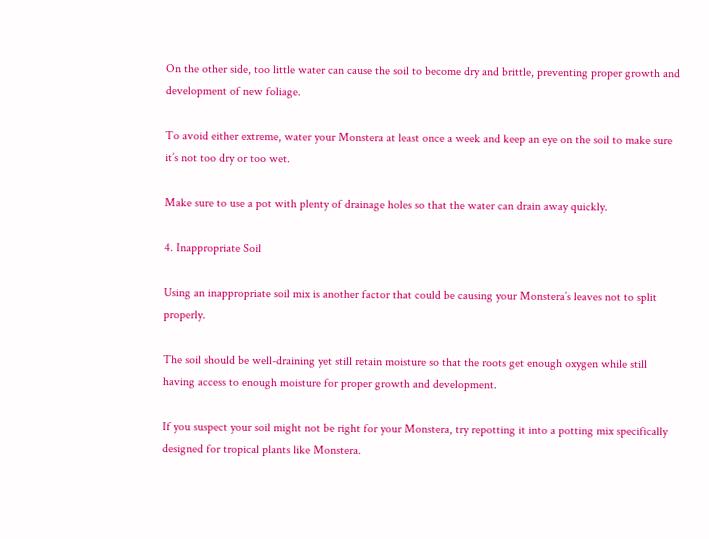On the other side, too little water can cause the soil to become dry and brittle, preventing proper growth and development of new foliage.

To avoid either extreme, water your Monstera at least once a week and keep an eye on the soil to make sure it’s not too dry or too wet.

Make sure to use a pot with plenty of drainage holes so that the water can drain away quickly.

4. Inappropriate Soil

Using an inappropriate soil mix is another factor that could be causing your Monstera’s leaves not to split properly.

The soil should be well-draining yet still retain moisture so that the roots get enough oxygen while still having access to enough moisture for proper growth and development.

If you suspect your soil might not be right for your Monstera, try repotting it into a potting mix specifically designed for tropical plants like Monstera.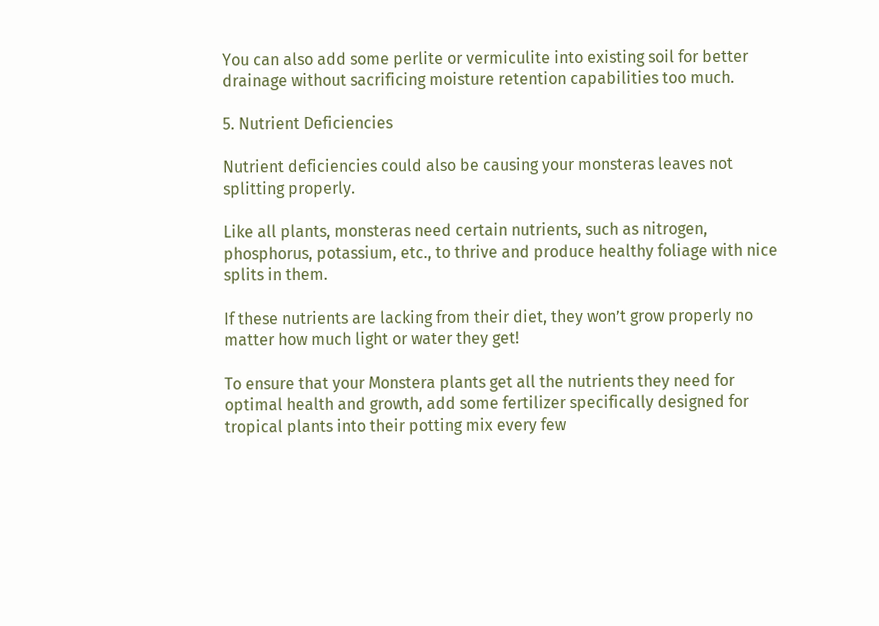You can also add some perlite or vermiculite into existing soil for better drainage without sacrificing moisture retention capabilities too much.

5. Nutrient Deficiencies

Nutrient deficiencies could also be causing your monsteras leaves not splitting properly.

Like all plants, monsteras need certain nutrients, such as nitrogen, phosphorus, potassium, etc., to thrive and produce healthy foliage with nice splits in them.

If these nutrients are lacking from their diet, they won’t grow properly no matter how much light or water they get!

To ensure that your Monstera plants get all the nutrients they need for optimal health and growth, add some fertilizer specifically designed for tropical plants into their potting mix every few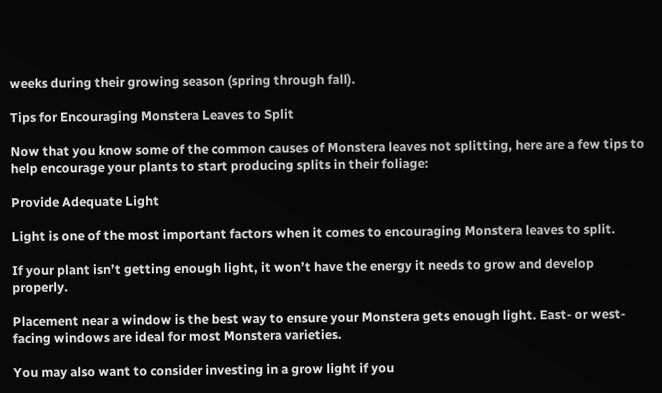weeks during their growing season (spring through fall).

Tips for Encouraging Monstera Leaves to Split

Now that you know some of the common causes of Monstera leaves not splitting, here are a few tips to help encourage your plants to start producing splits in their foliage:

Provide Adequate Light

Light is one of the most important factors when it comes to encouraging Monstera leaves to split.

If your plant isn’t getting enough light, it won’t have the energy it needs to grow and develop properly.

Placement near a window is the best way to ensure your Monstera gets enough light. East- or west-facing windows are ideal for most Monstera varieties.

You may also want to consider investing in a grow light if you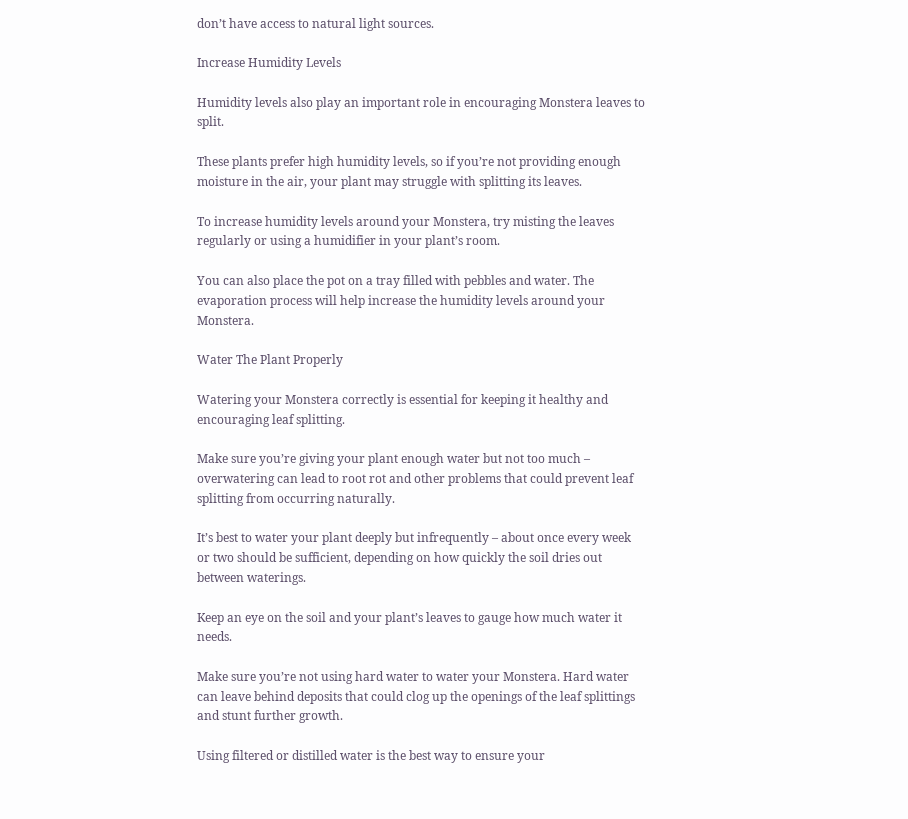don’t have access to natural light sources.

Increase Humidity Levels

Humidity levels also play an important role in encouraging Monstera leaves to split.

These plants prefer high humidity levels, so if you’re not providing enough moisture in the air, your plant may struggle with splitting its leaves.

To increase humidity levels around your Monstera, try misting the leaves regularly or using a humidifier in your plant’s room.

You can also place the pot on a tray filled with pebbles and water. The evaporation process will help increase the humidity levels around your Monstera.

Water The Plant Properly

Watering your Monstera correctly is essential for keeping it healthy and encouraging leaf splitting.

Make sure you’re giving your plant enough water but not too much – overwatering can lead to root rot and other problems that could prevent leaf splitting from occurring naturally.

It’s best to water your plant deeply but infrequently – about once every week or two should be sufficient, depending on how quickly the soil dries out between waterings.

Keep an eye on the soil and your plant’s leaves to gauge how much water it needs.

Make sure you’re not using hard water to water your Monstera. Hard water can leave behind deposits that could clog up the openings of the leaf splittings and stunt further growth.

Using filtered or distilled water is the best way to ensure your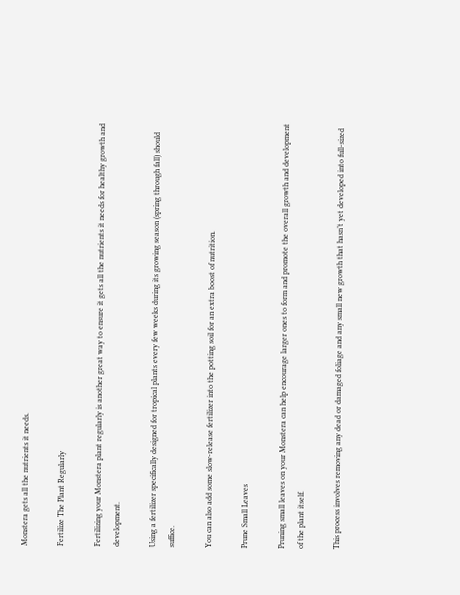Monstera gets all the nutrients it needs.

Fertilize The Plant Regularly

Fertilizing your Monstera plant regularly is another great way to ensure it gets all the nutrients it needs for healthy growth and development.

Using a fertilizer specifically designed for tropical plants every few weeks during its growing season (spring through fall) should suffice.

You can also add some slow-release fertilizer into the potting soil for an extra boost of nutrition.

Prune Small Leaves

Pruning small leaves on your Monstera can help encourage larger ones to form and promote the overall growth and development of the plant itself.

This process involves removing any dead or damaged foliage and any small new growth that hasn’t yet developed into full-sized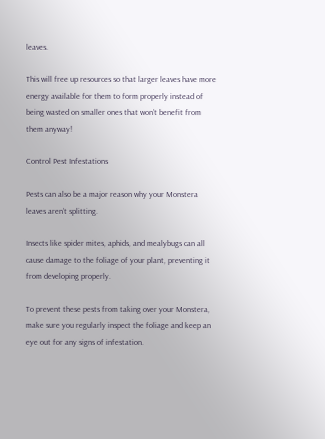leaves.

This will free up resources so that larger leaves have more energy available for them to form properly instead of being wasted on smaller ones that won’t benefit from them anyway!

Control Pest Infestations

Pests can also be a major reason why your Monstera leaves aren’t splitting.

Insects like spider mites, aphids, and mealybugs can all cause damage to the foliage of your plant, preventing it from developing properly.

To prevent these pests from taking over your Monstera, make sure you regularly inspect the foliage and keep an eye out for any signs of infestation.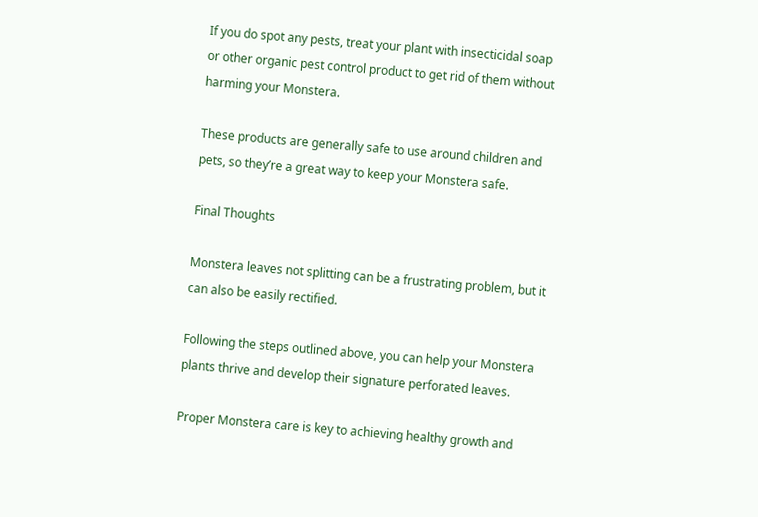If you do spot any pests, treat your plant with insecticidal soap or other organic pest control product to get rid of them without harming your Monstera.

These products are generally safe to use around children and pets, so they’re a great way to keep your Monstera safe.

Final Thoughts

Monstera leaves not splitting can be a frustrating problem, but it can also be easily rectified.

Following the steps outlined above, you can help your Monstera plants thrive and develop their signature perforated leaves.

Proper Monstera care is key to achieving healthy growth and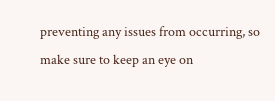preventing any issues from occurring, so make sure to keep an eye on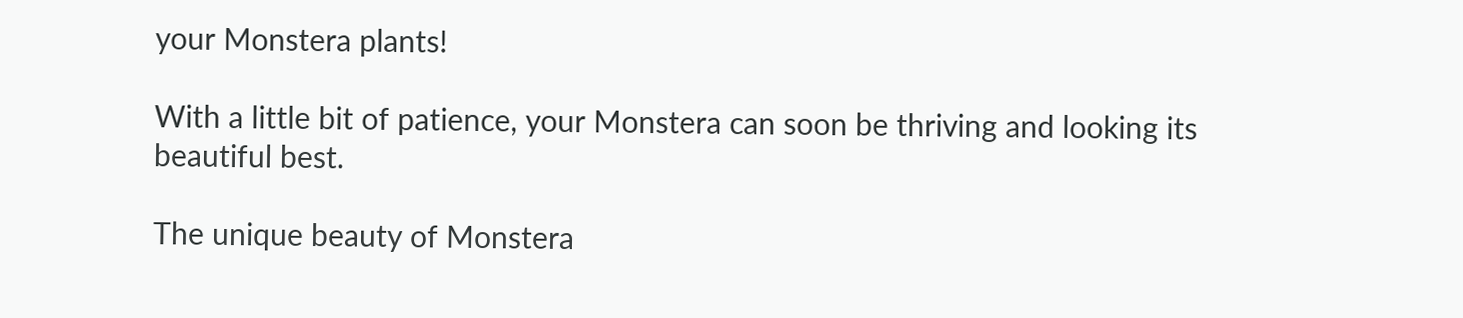your Monstera plants!

With a little bit of patience, your Monstera can soon be thriving and looking its beautiful best.

The unique beauty of Monstera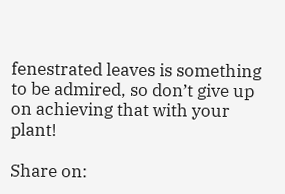fenestrated leaves is something to be admired, so don’t give up on achieving that with your plant!

Share on: